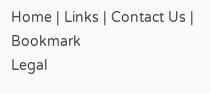Home | Links | Contact Us | Bookmark
Legal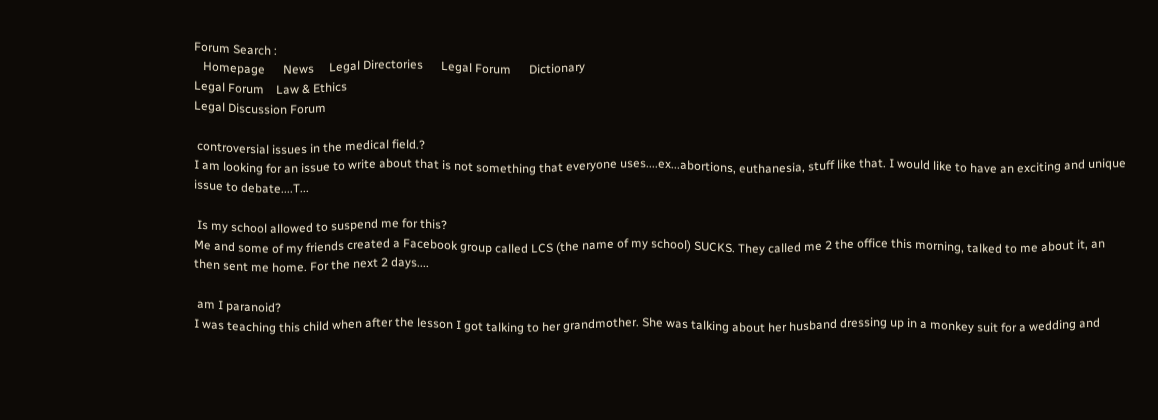Forum Search :
   Homepage      News     Legal Directories      Legal Forum      Dictionary
Legal Forum    Law & Ethics
Legal Discussion Forum

 controversial issues in the medical field.?
I am looking for an issue to write about that is not something that everyone uses....ex...abortions, euthanesia, stuff like that. I would like to have an exciting and unique issue to debate....T...

 Is my school allowed to suspend me for this?
Me and some of my friends created a Facebook group called LCS (the name of my school) SUCKS. They called me 2 the office this morning, talked to me about it, an then sent me home. For the next 2 days....

 am I paranoid?
I was teaching this child when after the lesson I got talking to her grandmother. She was talking about her husband dressing up in a monkey suit for a wedding and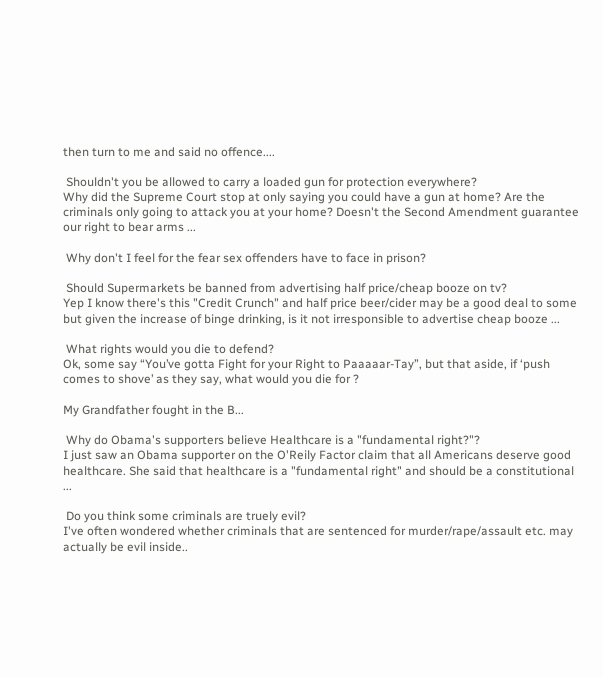then turn to me and said no offence....

 Shouldn't you be allowed to carry a loaded gun for protection everywhere?
Why did the Supreme Court stop at only saying you could have a gun at home? Are the criminals only going to attack you at your home? Doesn't the Second Amendment guarantee our right to bear arms ...

 Why don't I feel for the fear sex offenders have to face in prison?

 Should Supermarkets be banned from advertising half price/cheap booze on tv?
Yep I know there's this "Credit Crunch" and half price beer/cider may be a good deal to some but given the increase of binge drinking, is it not irresponsible to advertise cheap booze ...

 What rights would you die to defend?
Ok, some say “You’ve gotta Fight for your Right to Paaaaar-Tay”, but that aside, if ‘push comes to shove’ as they say, what would you die for ?

My Grandfather fought in the B...

 Why do Obama's supporters believe Healthcare is a "fundamental right?"?
I just saw an Obama supporter on the O'Reily Factor claim that all Americans deserve good healthcare. She said that healthcare is a "fundamental right" and should be a constitutional ...

 Do you think some criminals are truely evil?
I've often wondered whether criminals that are sentenced for murder/rape/assault etc. may actually be evil inside..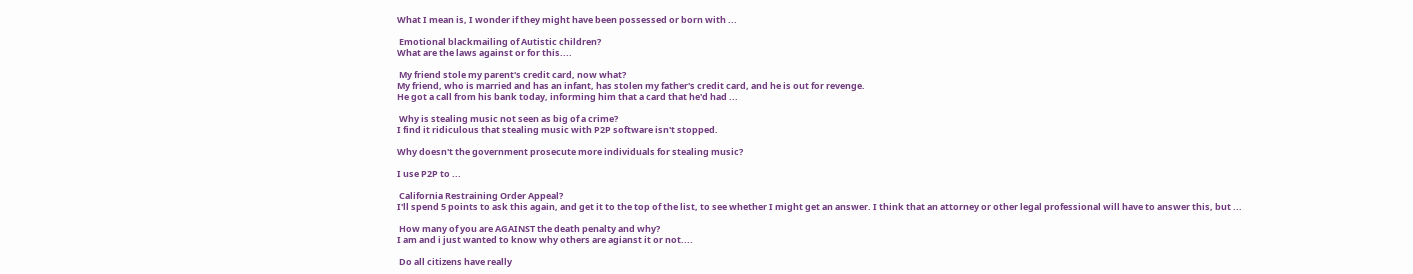What I mean is, I wonder if they might have been possessed or born with ...

 Emotional blackmailing of Autistic children?
What are the laws against or for this....

 My friend stole my parent's credit card, now what?
My friend, who is married and has an infant, has stolen my father's credit card, and he is out for revenge.
He got a call from his bank today, informing him that a card that he'd had ...

 Why is stealing music not seen as big of a crime?
I find it ridiculous that stealing music with P2P software isn't stopped.

Why doesn't the government prosecute more individuals for stealing music?

I use P2P to ...

 California Restraining Order Appeal?
I'll spend 5 points to ask this again, and get it to the top of the list, to see whether I might get an answer. I think that an attorney or other legal professional will have to answer this, but ...

 How many of you are AGAINST the death penalty and why?
I am and i just wanted to know why others are agianst it or not....

 Do all citizens have really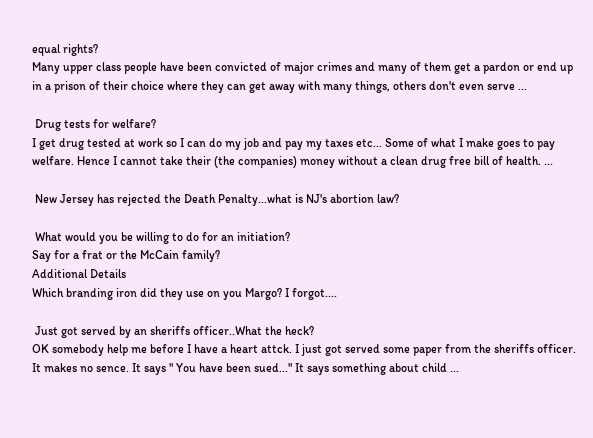equal rights?
Many upper class people have been convicted of major crimes and many of them get a pardon or end up in a prison of their choice where they can get away with many things, others don't even serve ...

 Drug tests for welfare?
I get drug tested at work so I can do my job and pay my taxes etc... Some of what I make goes to pay welfare. Hence I cannot take their (the companies) money without a clean drug free bill of health. ...

 New Jersey has rejected the Death Penalty...what is NJ's abortion law?

 What would you be willing to do for an initiation?
Say for a frat or the McCain family?
Additional Details
Which branding iron did they use on you Margo? I forgot....

 Just got served by an sheriffs officer..What the heck?
OK somebody help me before I have a heart attck. I just got served some paper from the sheriffs officer. It makes no sence. It says " You have been sued..." It says something about child ...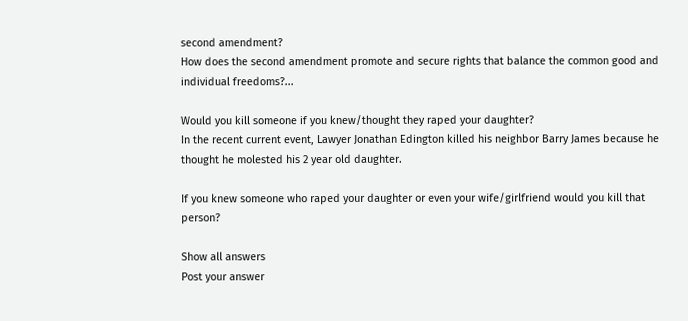second amendment?
How does the second amendment promote and secure rights that balance the common good and individual freedoms?...

Would you kill someone if you knew/thought they raped your daughter?
In the recent current event, Lawyer Jonathan Edington killed his neighbor Barry James because he thought he molested his 2 year old daughter.

If you knew someone who raped your daughter or even your wife/girlfriend would you kill that person?

Show all answers
Post your answer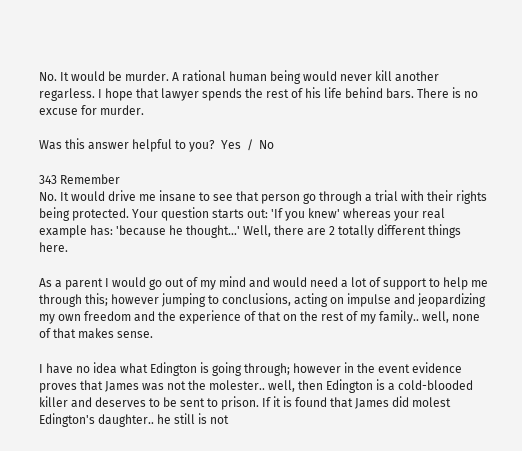No. It would be murder. A rational human being would never kill another regarless. I hope that lawyer spends the rest of his life behind bars. There is no excuse for murder.

Was this answer helpful to you?  Yes  /  No

343 Remember
No. It would drive me insane to see that person go through a trial with their rights being protected. Your question starts out: 'If you knew' whereas your real example has: 'because he thought...' Well, there are 2 totally different things here.

As a parent I would go out of my mind and would need a lot of support to help me through this; however jumping to conclusions, acting on impulse and jeopardizing my own freedom and the experience of that on the rest of my family.. well, none of that makes sense.

I have no idea what Edington is going through; however in the event evidence proves that James was not the molester.. well, then Edington is a cold-blooded killer and deserves to be sent to prison. If it is found that James did molest Edington's daughter.. he still is not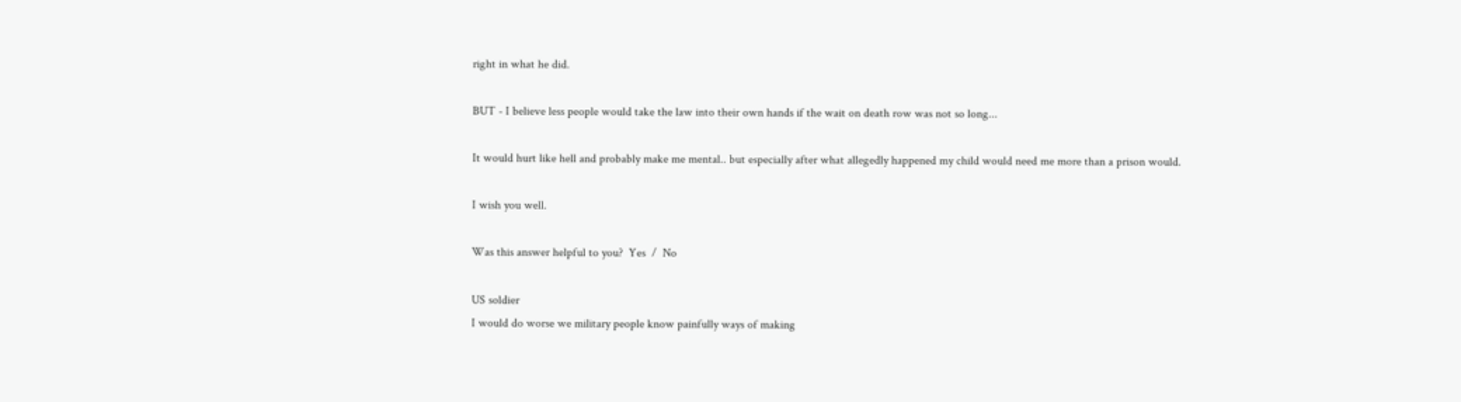right in what he did.

BUT - I believe less people would take the law into their own hands if the wait on death row was not so long...

It would hurt like hell and probably make me mental.. but especially after what allegedly happened my child would need me more than a prison would.

I wish you well.

Was this answer helpful to you?  Yes  /  No

US soldier
I would do worse we military people know painfully ways of making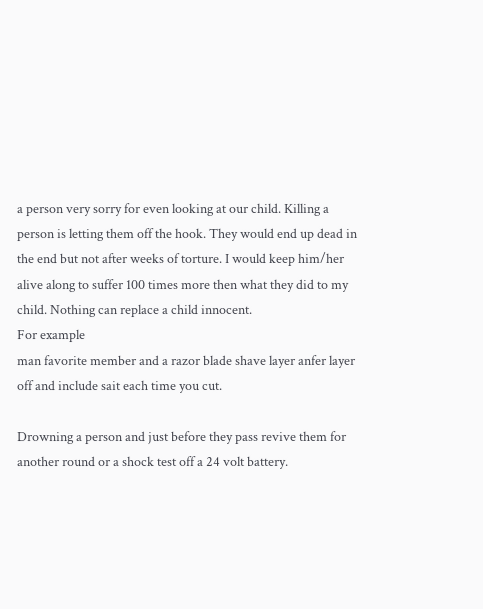a person very sorry for even looking at our child. Killing a person is letting them off the hook. They would end up dead in the end but not after weeks of torture. I would keep him/her alive along to suffer 100 times more then what they did to my child. Nothing can replace a child innocent.
For example
man favorite member and a razor blade shave layer anfer layer off and include sait each time you cut.

Drowning a person and just before they pass revive them for another round or a shock test off a 24 volt battery.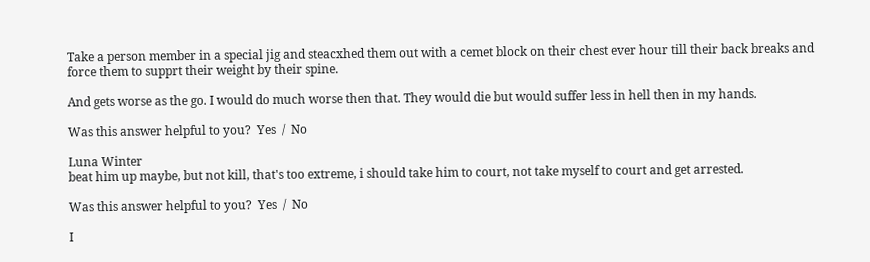Take a person member in a special jig and steacxhed them out with a cemet block on their chest ever hour till their back breaks and force them to supprt their weight by their spine.

And gets worse as the go. I would do much worse then that. They would die but would suffer less in hell then in my hands.

Was this answer helpful to you?  Yes  /  No

Luna Winter
beat him up maybe, but not kill, that's too extreme, i should take him to court, not take myself to court and get arrested.

Was this answer helpful to you?  Yes  /  No

I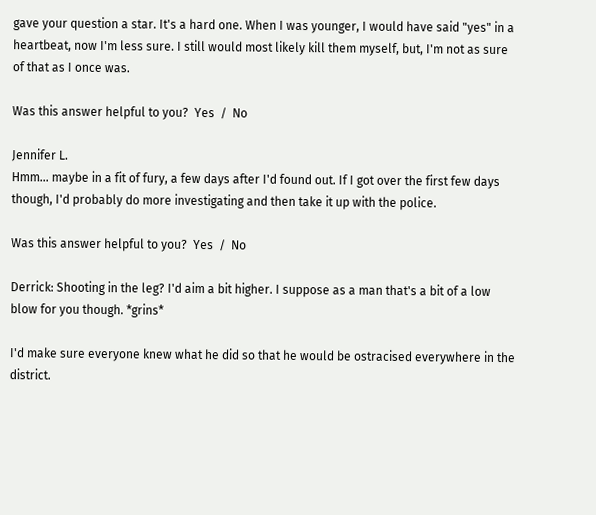gave your question a star. It's a hard one. When I was younger, I would have said "yes" in a heartbeat, now I'm less sure. I still would most likely kill them myself, but, I'm not as sure of that as I once was.

Was this answer helpful to you?  Yes  /  No

Jennifer L.
Hmm... maybe in a fit of fury, a few days after I'd found out. If I got over the first few days though, I'd probably do more investigating and then take it up with the police.

Was this answer helpful to you?  Yes  /  No

Derrick: Shooting in the leg? I'd aim a bit higher. I suppose as a man that's a bit of a low blow for you though. *grins*

I'd make sure everyone knew what he did so that he would be ostracised everywhere in the district.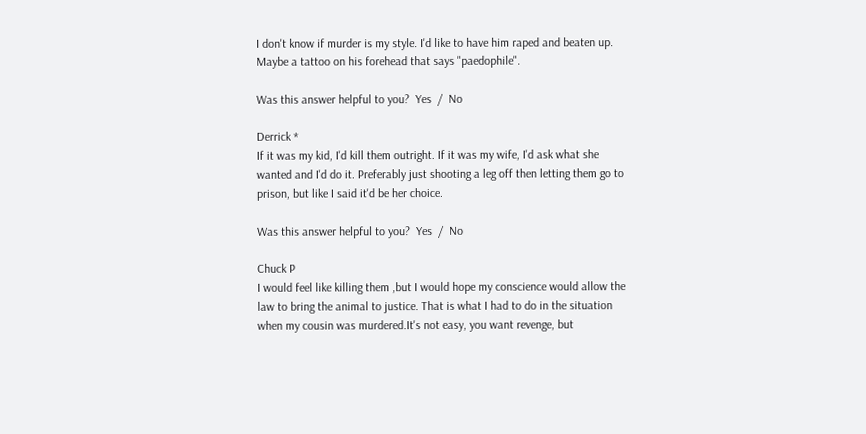I don't know if murder is my style. I'd like to have him raped and beaten up. Maybe a tattoo on his forehead that says "paedophile".

Was this answer helpful to you?  Yes  /  No

Derrick *
If it was my kid, I'd kill them outright. If it was my wife, I'd ask what she wanted and I'd do it. Preferably just shooting a leg off then letting them go to prison, but like I said it'd be her choice.

Was this answer helpful to you?  Yes  /  No

Chuck P
I would feel like killing them ,but I would hope my conscience would allow the law to bring the animal to justice. That is what I had to do in the situation when my cousin was murdered.It's not easy, you want revenge, but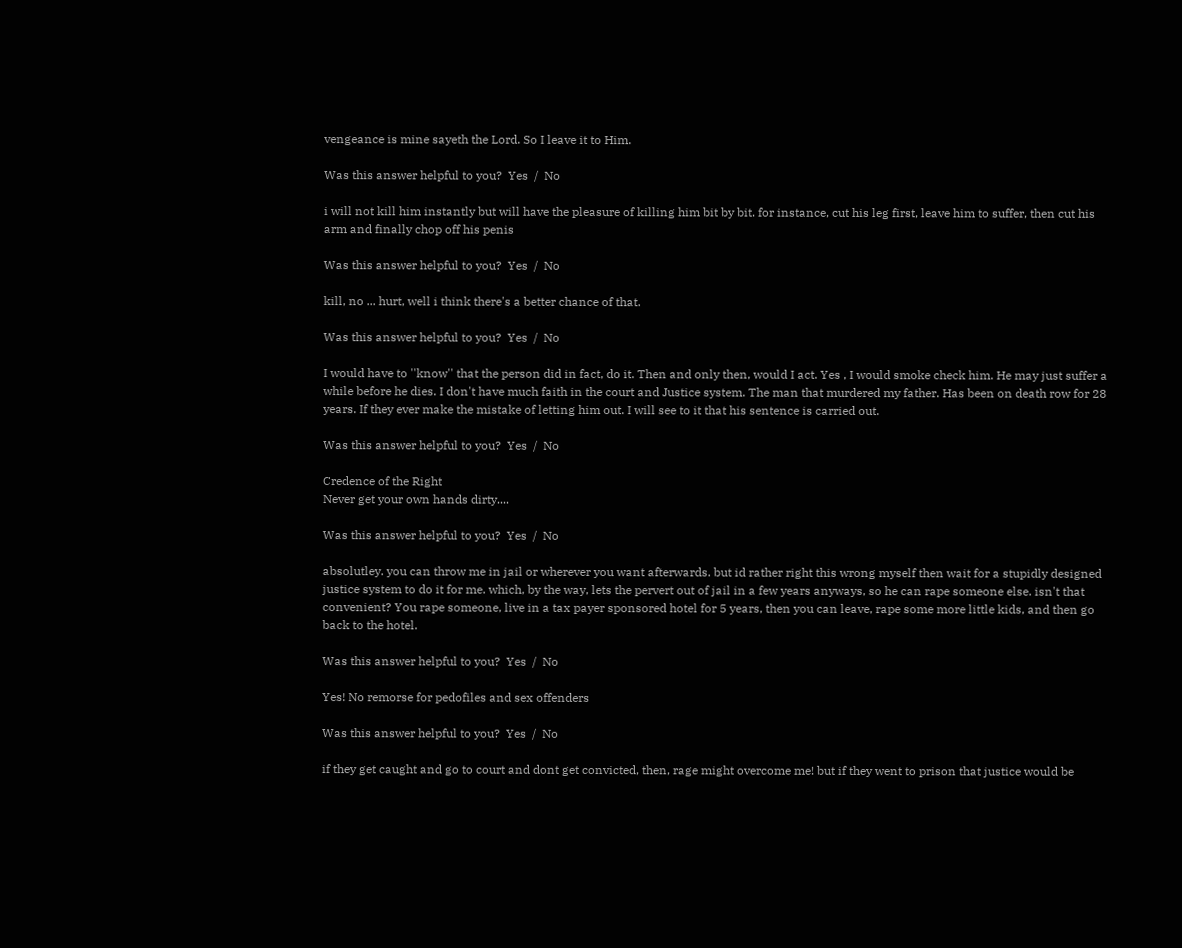vengeance is mine sayeth the Lord. So I leave it to Him.

Was this answer helpful to you?  Yes  /  No

i will not kill him instantly but will have the pleasure of killing him bit by bit. for instance, cut his leg first, leave him to suffer, then cut his arm and finally chop off his penis

Was this answer helpful to you?  Yes  /  No

kill, no ... hurt, well i think there's a better chance of that.

Was this answer helpful to you?  Yes  /  No

I would have to ''know'' that the person did in fact, do it. Then and only then, would I act. Yes , I would smoke check him. He may just suffer a while before he dies. I don't have much faith in the court and Justice system. The man that murdered my father. Has been on death row for 28 years. If they ever make the mistake of letting him out. I will see to it that his sentence is carried out.

Was this answer helpful to you?  Yes  /  No

Credence of the Right
Never get your own hands dirty....

Was this answer helpful to you?  Yes  /  No

absolutley. you can throw me in jail or wherever you want afterwards. but id rather right this wrong myself then wait for a stupidly designed justice system to do it for me. which, by the way, lets the pervert out of jail in a few years anyways, so he can rape someone else. isn't that convenient? You rape someone, live in a tax payer sponsored hotel for 5 years, then you can leave, rape some more little kids, and then go back to the hotel.

Was this answer helpful to you?  Yes  /  No

Yes! No remorse for pedofiles and sex offenders

Was this answer helpful to you?  Yes  /  No

if they get caught and go to court and dont get convicted, then, rage might overcome me! but if they went to prison that justice would be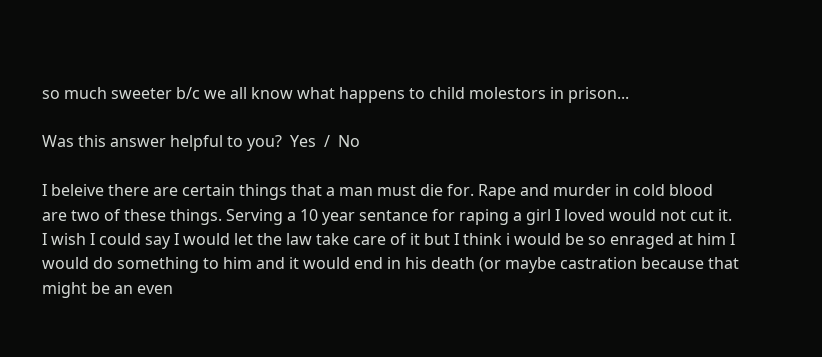so much sweeter b/c we all know what happens to child molestors in prison...

Was this answer helpful to you?  Yes  /  No

I beleive there are certain things that a man must die for. Rape and murder in cold blood are two of these things. Serving a 10 year sentance for raping a girl I loved would not cut it. I wish I could say I would let the law take care of it but I think i would be so enraged at him I would do something to him and it would end in his death (or maybe castration because that might be an even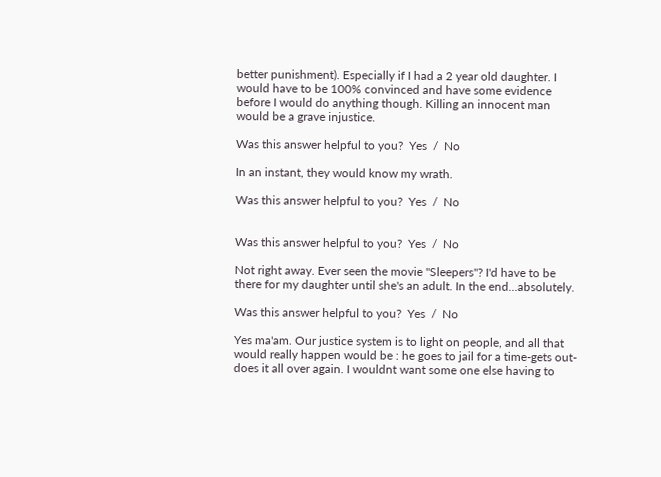better punishment). Especially if I had a 2 year old daughter. I would have to be 100% convinced and have some evidence before I would do anything though. Killing an innocent man would be a grave injustice.

Was this answer helpful to you?  Yes  /  No

In an instant, they would know my wrath.

Was this answer helpful to you?  Yes  /  No


Was this answer helpful to you?  Yes  /  No

Not right away. Ever seen the movie "Sleepers"? I'd have to be there for my daughter until she's an adult. In the end...absolutely.

Was this answer helpful to you?  Yes  /  No

Yes ma'am. Our justice system is to light on people, and all that would really happen would be : he goes to jail for a time-gets out-does it all over again. I wouldnt want some one else having to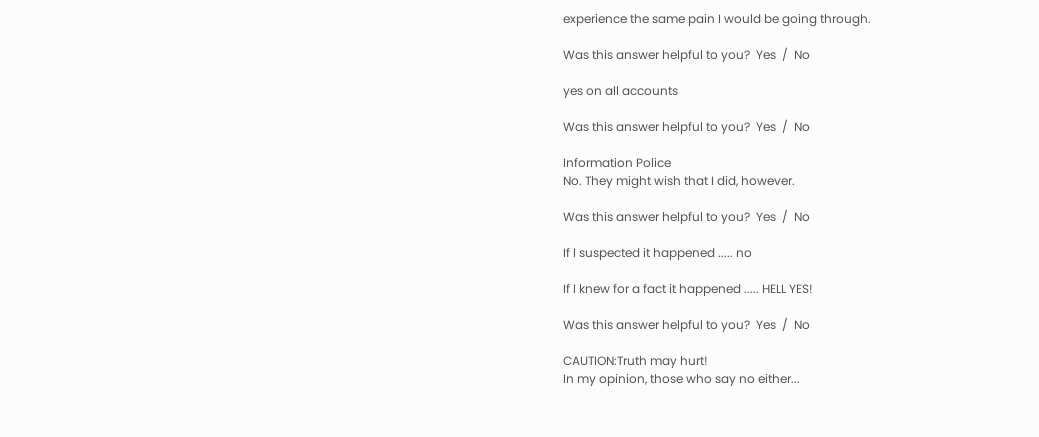experience the same pain I would be going through.

Was this answer helpful to you?  Yes  /  No

yes on all accounts

Was this answer helpful to you?  Yes  /  No

Information Police
No. They might wish that I did, however.

Was this answer helpful to you?  Yes  /  No

If I suspected it happened ..... no

If I knew for a fact it happened ..... HELL YES!

Was this answer helpful to you?  Yes  /  No

CAUTION:Truth may hurt!
In my opinion, those who say no either...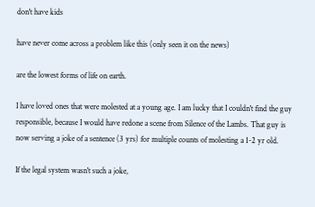don't have kids

have never come across a problem like this (only seen it on the news)

are the lowest forms of life on earth.

I have loved ones that were molested at a young age. I am lucky that I couldn't find the guy responsible, because I would have redone a scene from Silence of the Lambs. That guy is now serving a joke of a sentence (3 yrs) for multiple counts of molesting a 1-2 yr old.

If the legal system wasn't such a joke,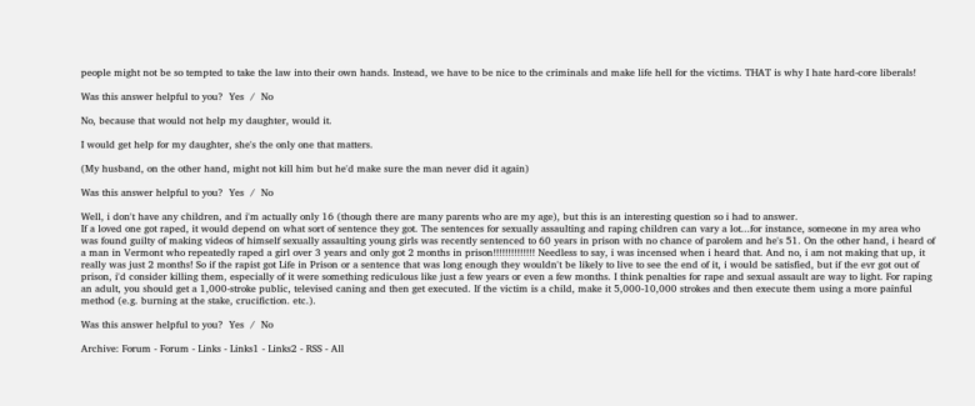people might not be so tempted to take the law into their own hands. Instead, we have to be nice to the criminals and make life hell for the victims. THAT is why I hate hard-core liberals!

Was this answer helpful to you?  Yes  /  No

No, because that would not help my daughter, would it.

I would get help for my daughter, she's the only one that matters.

(My husband, on the other hand, might not kill him but he'd make sure the man never did it again)

Was this answer helpful to you?  Yes  /  No

Well, i don't have any children, and i'm actually only 16 (though there are many parents who are my age), but this is an interesting question so i had to answer.
If a loved one got raped, it would depend on what sort of sentence they got. The sentences for sexually assaulting and raping children can vary a lot...for instance, someone in my area who was found guilty of making videos of himself sexually assaulting young girls was recently sentenced to 60 years in prison with no chance of parolem and he's 51. On the other hand, i heard of a man in Vermont who repeatedly raped a girl over 3 years and only got 2 months in prison!!!!!!!!!!!!!! Needless to say, i was incensed when i heard that. And no, i am not making that up, it really was just 2 months! So if the rapist got Life in Prison or a sentence that was long enough they wouldn't be likely to live to see the end of it, i would be satisfied, but if the evr got out of prison, i'd consider killing them, especially of it were something rediculous like just a few years or even a few months. I think penalties for rape and sexual assault are way to light. For raping an adult, you should get a 1,000-stroke public, televised caning and then get executed. If the victim is a child, make it 5,000-10,000 strokes and then execute them using a more painful method (e.g. burning at the stake, crucifiction. etc.).

Was this answer helpful to you?  Yes  /  No

Archive: Forum - Forum - Links - Links1 - Links2 - RSS - All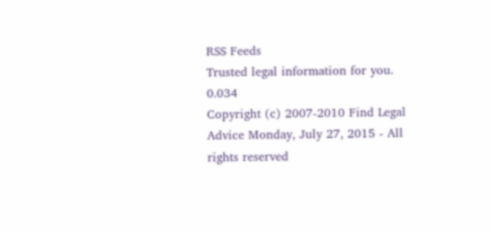RSS Feeds
Trusted legal information for you. 0.034
Copyright (c) 2007-2010 Find Legal Advice Monday, July 27, 2015 - All rights reserved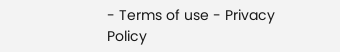- Terms of use - Privacy Policy